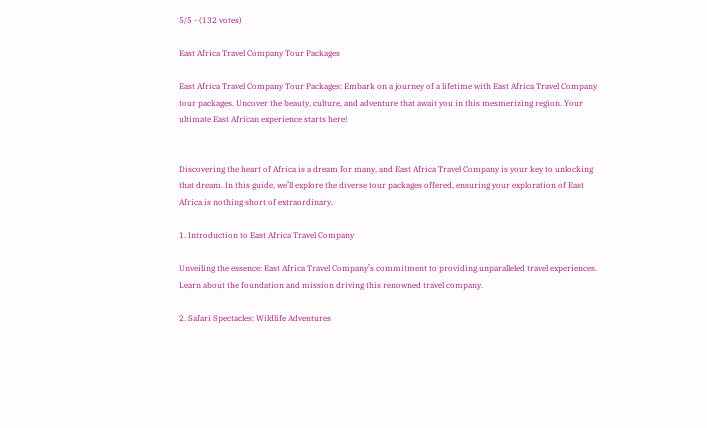5/5 - (132 votes)

East Africa Travel Company Tour Packages

East Africa Travel Company Tour Packages: Embark on a journey of a lifetime with East Africa Travel Company tour packages. Uncover the beauty, culture, and adventure that await you in this mesmerizing region. Your ultimate East African experience starts here!


Discovering the heart of Africa is a dream for many, and East Africa Travel Company is your key to unlocking that dream. In this guide, we’ll explore the diverse tour packages offered, ensuring your exploration of East Africa is nothing short of extraordinary.

1. Introduction to East Africa Travel Company

Unveiling the essence: East Africa Travel Company’s commitment to providing unparalleled travel experiences. Learn about the foundation and mission driving this renowned travel company.

2. Safari Spectacles: Wildlife Adventures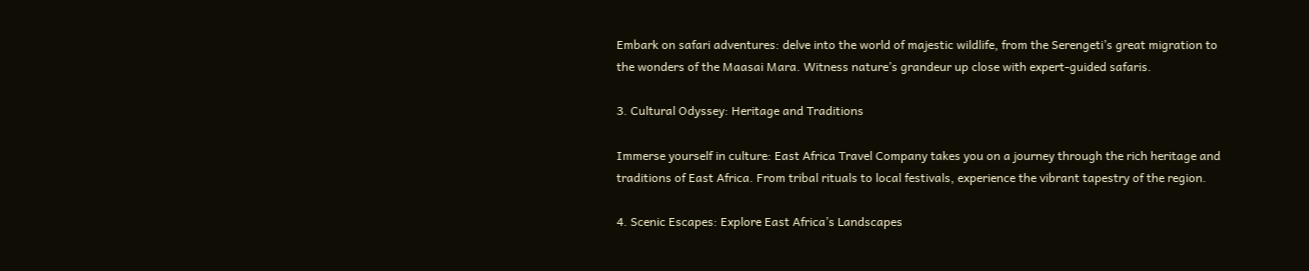Embark on safari adventures: delve into the world of majestic wildlife, from the Serengeti’s great migration to the wonders of the Maasai Mara. Witness nature’s grandeur up close with expert-guided safaris.

3. Cultural Odyssey: Heritage and Traditions

Immerse yourself in culture: East Africa Travel Company takes you on a journey through the rich heritage and traditions of East Africa. From tribal rituals to local festivals, experience the vibrant tapestry of the region.

4. Scenic Escapes: Explore East Africa’s Landscapes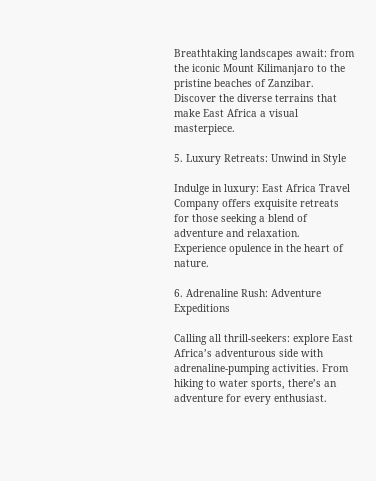Breathtaking landscapes await: from the iconic Mount Kilimanjaro to the pristine beaches of Zanzibar. Discover the diverse terrains that make East Africa a visual masterpiece.

5. Luxury Retreats: Unwind in Style

Indulge in luxury: East Africa Travel Company offers exquisite retreats for those seeking a blend of adventure and relaxation. Experience opulence in the heart of nature.

6. Adrenaline Rush: Adventure Expeditions

Calling all thrill-seekers: explore East Africa’s adventurous side with adrenaline-pumping activities. From hiking to water sports, there’s an adventure for every enthusiast.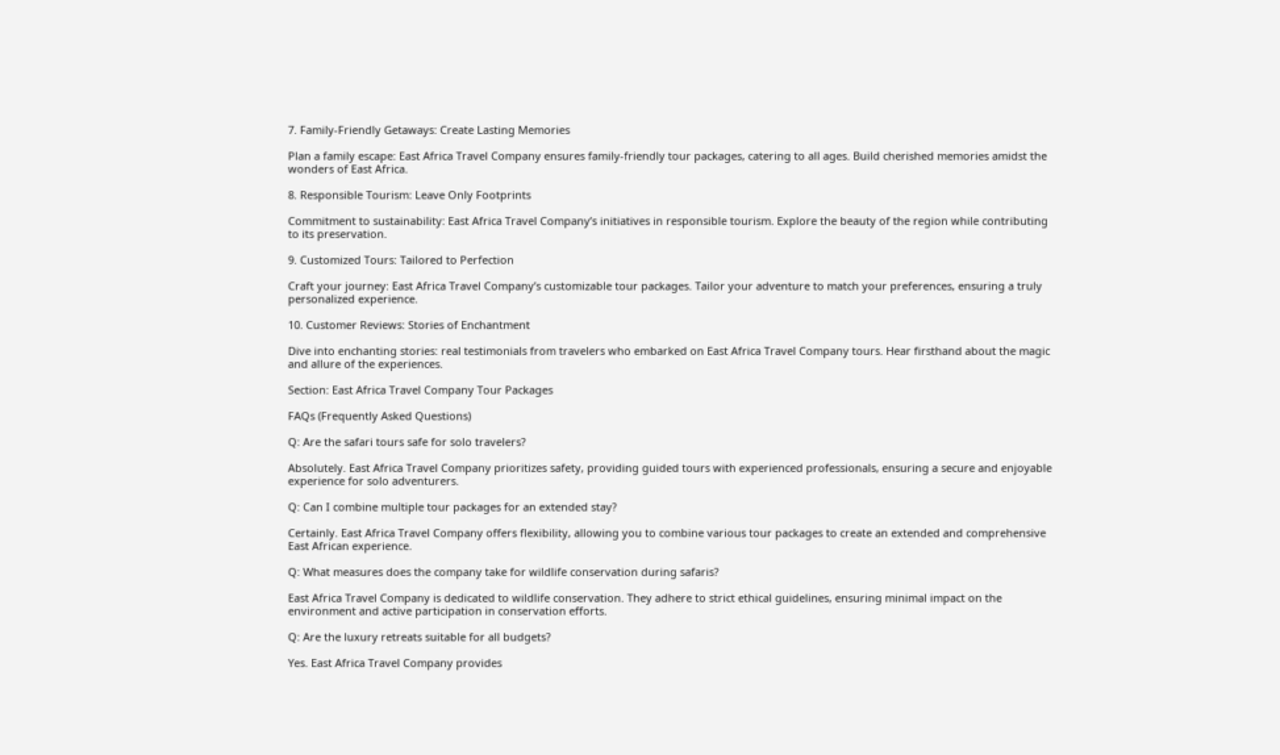7. Family-Friendly Getaways: Create Lasting Memories

Plan a family escape: East Africa Travel Company ensures family-friendly tour packages, catering to all ages. Build cherished memories amidst the wonders of East Africa.

8. Responsible Tourism: Leave Only Footprints

Commitment to sustainability: East Africa Travel Company’s initiatives in responsible tourism. Explore the beauty of the region while contributing to its preservation.

9. Customized Tours: Tailored to Perfection

Craft your journey: East Africa Travel Company’s customizable tour packages. Tailor your adventure to match your preferences, ensuring a truly personalized experience.

10. Customer Reviews: Stories of Enchantment

Dive into enchanting stories: real testimonials from travelers who embarked on East Africa Travel Company tours. Hear firsthand about the magic and allure of the experiences.

Section: East Africa Travel Company Tour Packages

FAQs (Frequently Asked Questions)

Q: Are the safari tours safe for solo travelers?

Absolutely. East Africa Travel Company prioritizes safety, providing guided tours with experienced professionals, ensuring a secure and enjoyable experience for solo adventurers.

Q: Can I combine multiple tour packages for an extended stay?

Certainly. East Africa Travel Company offers flexibility, allowing you to combine various tour packages to create an extended and comprehensive East African experience.

Q: What measures does the company take for wildlife conservation during safaris?

East Africa Travel Company is dedicated to wildlife conservation. They adhere to strict ethical guidelines, ensuring minimal impact on the environment and active participation in conservation efforts.

Q: Are the luxury retreats suitable for all budgets?

Yes. East Africa Travel Company provides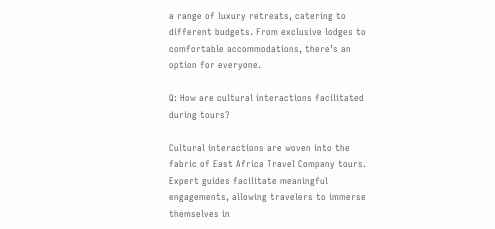a range of luxury retreats, catering to different budgets. From exclusive lodges to comfortable accommodations, there’s an option for everyone.

Q: How are cultural interactions facilitated during tours?

Cultural interactions are woven into the fabric of East Africa Travel Company tours. Expert guides facilitate meaningful engagements, allowing travelers to immerse themselves in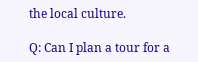the local culture.

Q: Can I plan a tour for a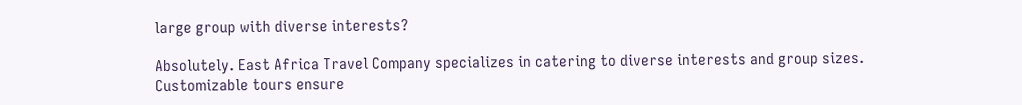large group with diverse interests?

Absolutely. East Africa Travel Company specializes in catering to diverse interests and group sizes. Customizable tours ensure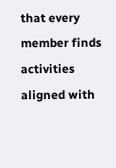that every member finds activities aligned with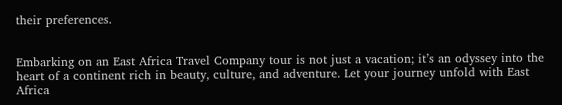their preferences.


Embarking on an East Africa Travel Company tour is not just a vacation; it’s an odyssey into the heart of a continent rich in beauty, culture, and adventure. Let your journey unfold with East Africa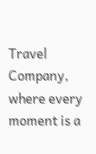Travel Company, where every moment is a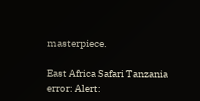masterpiece.

East Africa Safari Tanzania
error: Alert: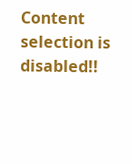Content selection is disabled!!